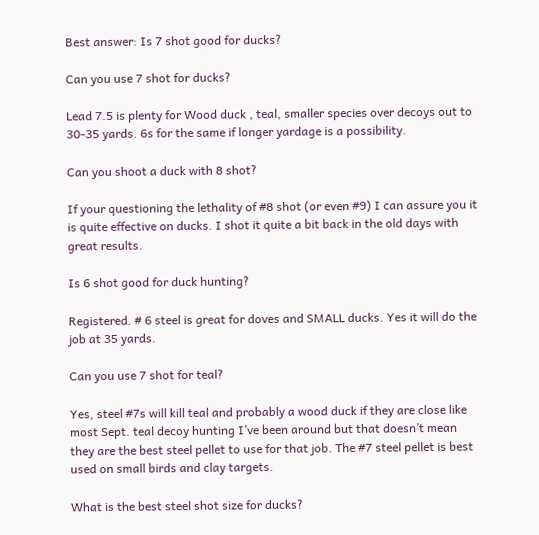Best answer: Is 7 shot good for ducks?

Can you use 7 shot for ducks?

Lead 7.5 is plenty for Wood duck , teal, smaller species over decoys out to 30-35 yards. 6s for the same if longer yardage is a possibility.

Can you shoot a duck with 8 shot?

If your questioning the lethality of #8 shot (or even #9) I can assure you it is quite effective on ducks. I shot it quite a bit back in the old days with great results.

Is 6 shot good for duck hunting?

Registered. # 6 steel is great for doves and SMALL ducks. Yes it will do the job at 35 yards.

Can you use 7 shot for teal?

Yes, steel #7s will kill teal and probably a wood duck if they are close like most Sept. teal decoy hunting I’ve been around but that doesn’t mean they are the best steel pellet to use for that job. The #7 steel pellet is best used on small birds and clay targets.

What is the best steel shot size for ducks?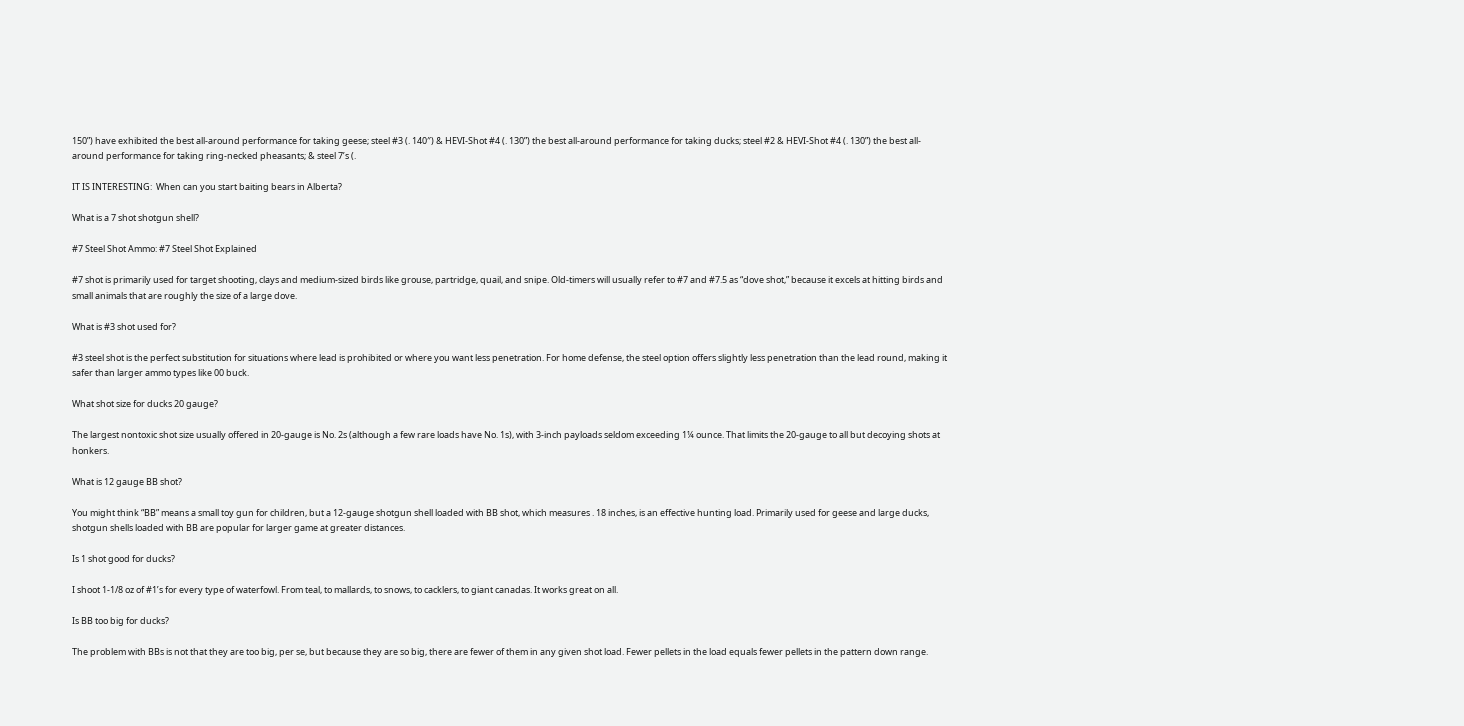150”) have exhibited the best all-around performance for taking geese; steel #3 (. 140″) & HEVI-Shot #4 (. 130”) the best all-around performance for taking ducks; steel #2 & HEVI-Shot #4 (. 130”) the best all-around performance for taking ring-necked pheasants; & steel 7’s (.

IT IS INTERESTING:  When can you start baiting bears in Alberta?

What is a 7 shot shotgun shell?

#7 Steel Shot Ammo: #7 Steel Shot Explained

#7 shot is primarily used for target shooting, clays and medium-sized birds like grouse, partridge, quail, and snipe. Old-timers will usually refer to #7 and #7.5 as “dove shot,” because it excels at hitting birds and small animals that are roughly the size of a large dove.

What is #3 shot used for?

#3 steel shot is the perfect substitution for situations where lead is prohibited or where you want less penetration. For home defense, the steel option offers slightly less penetration than the lead round, making it safer than larger ammo types like 00 buck.

What shot size for ducks 20 gauge?

The largest nontoxic shot size usually offered in 20-gauge is No. 2s (although a few rare loads have No. 1s), with 3-inch payloads seldom exceeding 1¼ ounce. That limits the 20-gauge to all but decoying shots at honkers.

What is 12 gauge BB shot?

You might think “BB” means a small toy gun for children, but a 12-gauge shotgun shell loaded with BB shot, which measures . 18 inches, is an effective hunting load. Primarily used for geese and large ducks, shotgun shells loaded with BB are popular for larger game at greater distances.

Is 1 shot good for ducks?

I shoot 1-1/8 oz of #1’s for every type of waterfowl. From teal, to mallards, to snows, to cacklers, to giant canadas. It works great on all.

Is BB too big for ducks?

The problem with BBs is not that they are too big, per se, but because they are so big, there are fewer of them in any given shot load. Fewer pellets in the load equals fewer pellets in the pattern down range.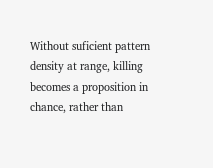Without suficient pattern density at range, killing becomes a proposition in chance, rather than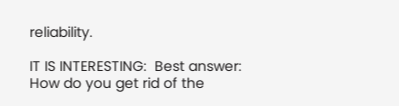reliability.

IT IS INTERESTING:  Best answer: How do you get rid of the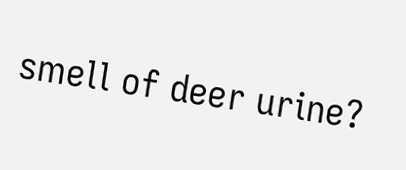smell of deer urine?